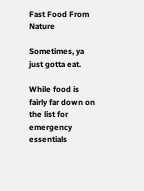Fast Food From Nature

Sometimes, ya just gotta eat.

While food is fairly far down on the list for emergency essentials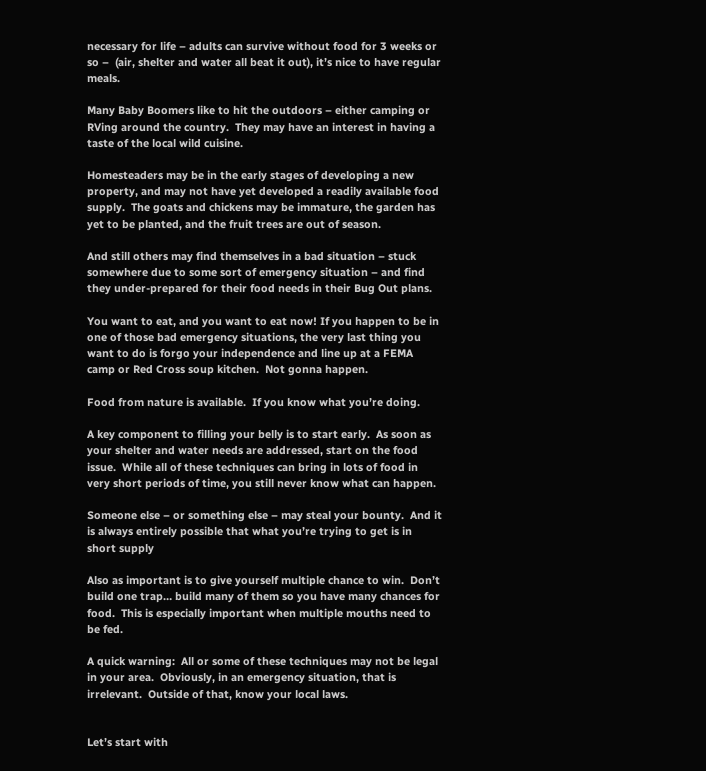necessary for life – adults can survive without food for 3 weeks or so –  (air, shelter and water all beat it out), it’s nice to have regular meals.

Many Baby Boomers like to hit the outdoors – either camping or RVing around the country.  They may have an interest in having a taste of the local wild cuisine.

Homesteaders may be in the early stages of developing a new property, and may not have yet developed a readily available food supply.  The goats and chickens may be immature, the garden has yet to be planted, and the fruit trees are out of season.

And still others may find themselves in a bad situation – stuck somewhere due to some sort of emergency situation – and find they under-prepared for their food needs in their Bug Out plans.

You want to eat, and you want to eat now! If you happen to be in one of those bad emergency situations, the very last thing you want to do is forgo your independence and line up at a FEMA camp or Red Cross soup kitchen.  Not gonna happen.

Food from nature is available.  If you know what you’re doing.

A key component to filling your belly is to start early.  As soon as your shelter and water needs are addressed, start on the food issue.  While all of these techniques can bring in lots of food in very short periods of time, you still never know what can happen.

Someone else – or something else – may steal your bounty.  And it is always entirely possible that what you’re trying to get is in short supply

Also as important is to give yourself multiple chance to win.  Don’t build one trap… build many of them so you have many chances for food.  This is especially important when multiple mouths need to be fed.

A quick warning:  All or some of these techniques may not be legal in your area.  Obviously, in an emergency situation, that is irrelevant.  Outside of that, know your local laws.


Let’s start with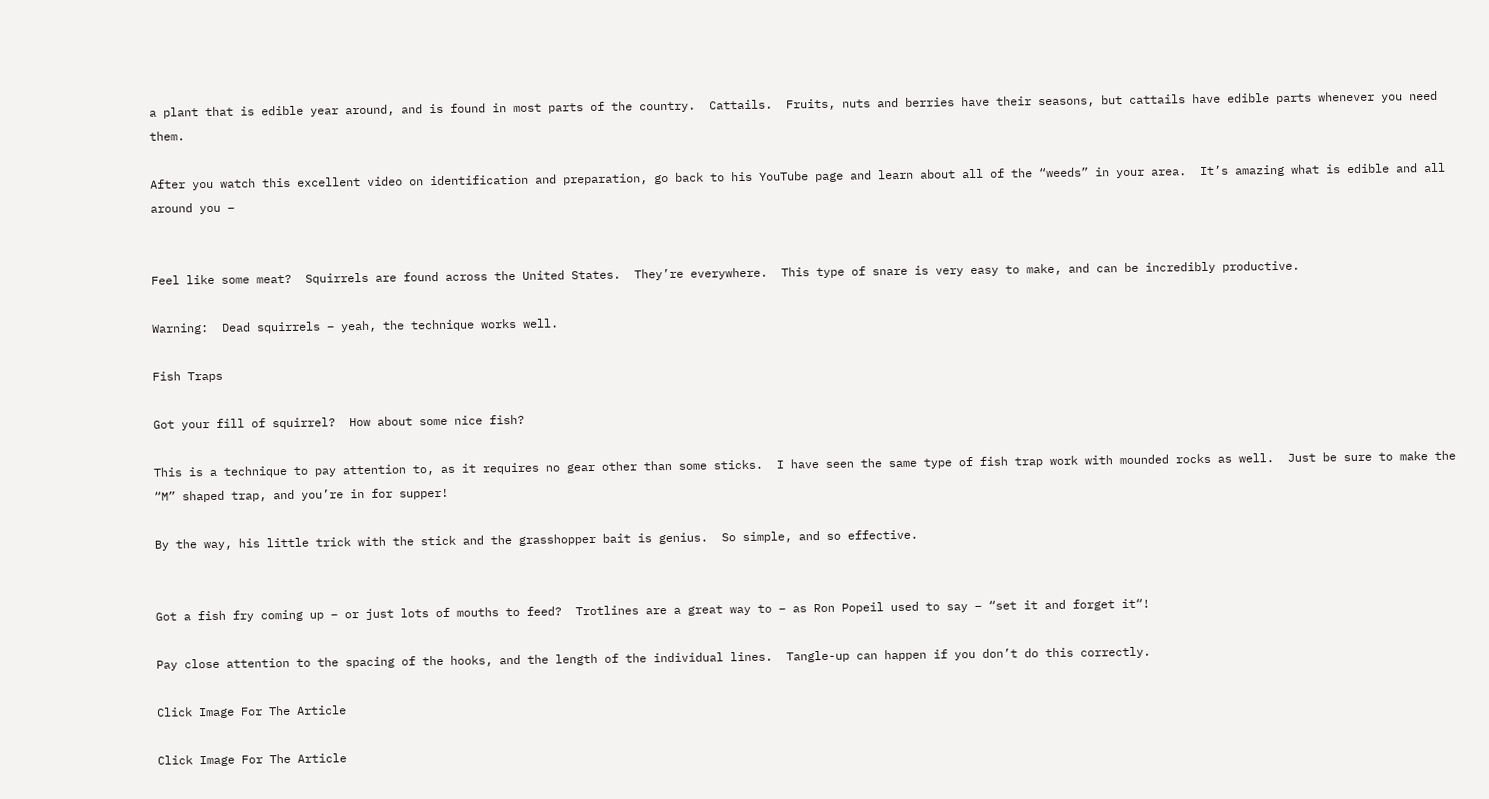a plant that is edible year around, and is found in most parts of the country.  Cattails.  Fruits, nuts and berries have their seasons, but cattails have edible parts whenever you need them.

After you watch this excellent video on identification and preparation, go back to his YouTube page and learn about all of the “weeds” in your area.  It’s amazing what is edible and all around you –


Feel like some meat?  Squirrels are found across the United States.  They’re everywhere.  This type of snare is very easy to make, and can be incredibly productive.

Warning:  Dead squirrels – yeah, the technique works well.

Fish Traps

Got your fill of squirrel?  How about some nice fish?

This is a technique to pay attention to, as it requires no gear other than some sticks.  I have seen the same type of fish trap work with mounded rocks as well.  Just be sure to make the “M” shaped trap, and you’re in for supper!

By the way, his little trick with the stick and the grasshopper bait is genius.  So simple, and so effective.


Got a fish fry coming up – or just lots of mouths to feed?  Trotlines are a great way to – as Ron Popeil used to say – “set it and forget it“!

Pay close attention to the spacing of the hooks, and the length of the individual lines.  Tangle-up can happen if you don’t do this correctly.

Click Image For The Article

Click Image For The Article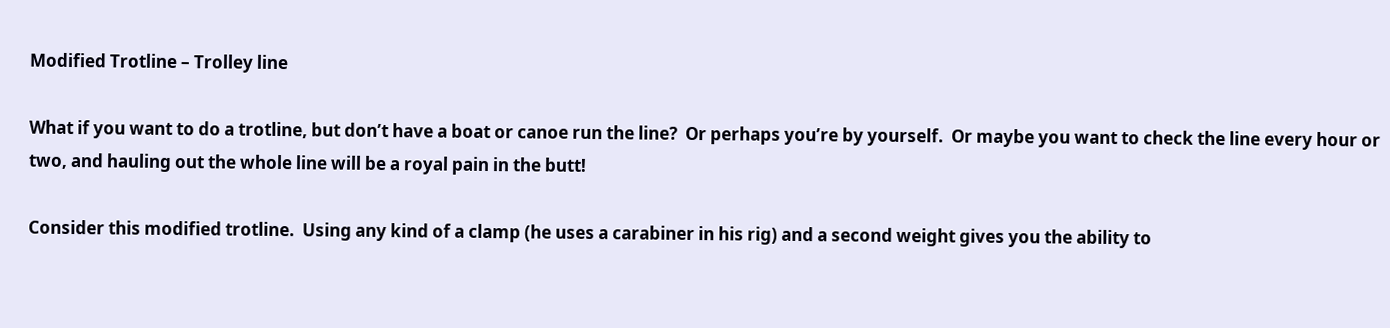Modified Trotline – Trolley line

What if you want to do a trotline, but don’t have a boat or canoe run the line?  Or perhaps you’re by yourself.  Or maybe you want to check the line every hour or two, and hauling out the whole line will be a royal pain in the butt!

Consider this modified trotline.  Using any kind of a clamp (he uses a carabiner in his rig) and a second weight gives you the ability to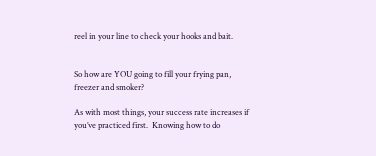reel in your line to check your hooks and bait.


So how are YOU going to fill your frying pan, freezer and smoker?

As with most things, your success rate increases if you’ve practiced first.  Knowing how to do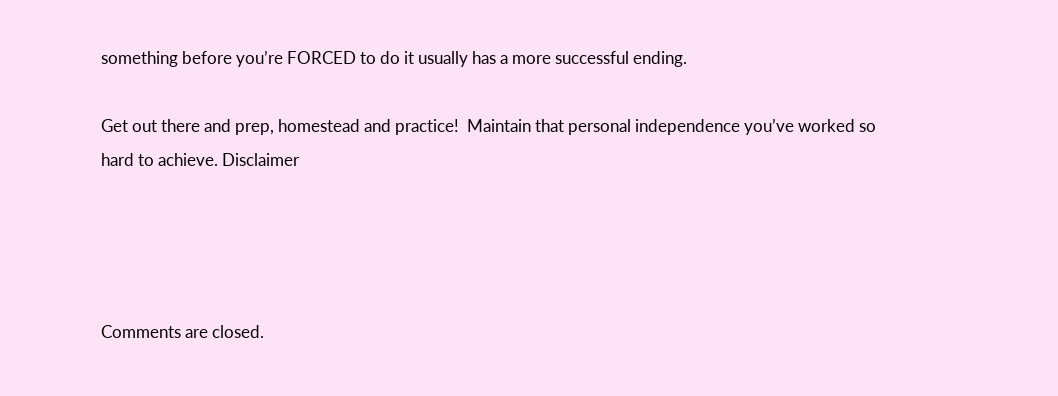something before you’re FORCED to do it usually has a more successful ending.

Get out there and prep, homestead and practice!  Maintain that personal independence you’ve worked so hard to achieve. Disclaimer




Comments are closed.